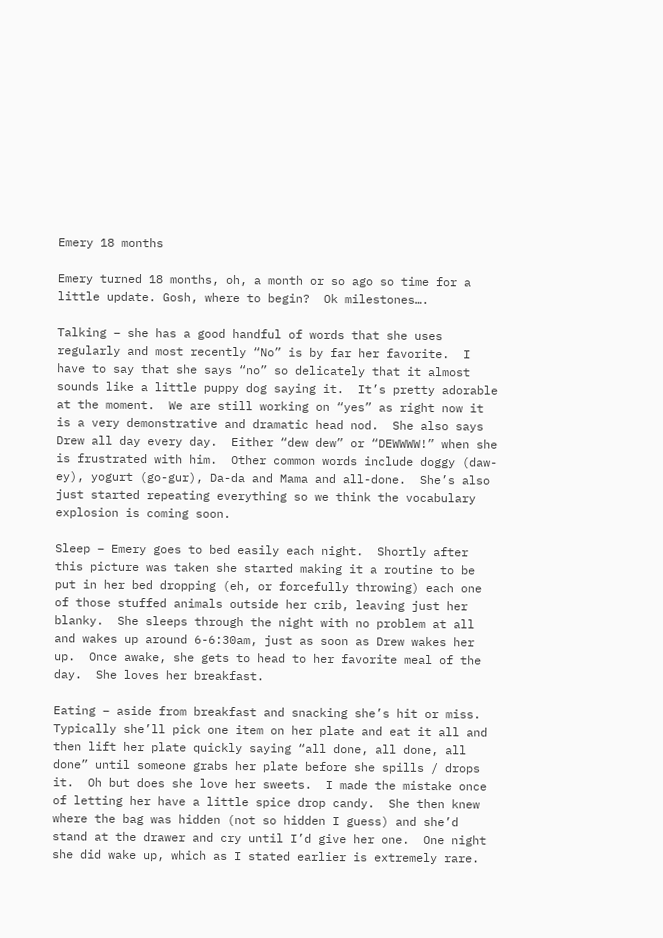Emery 18 months

Emery turned 18 months, oh, a month or so ago so time for a little update. Gosh, where to begin?  Ok milestones….

Talking – she has a good handful of words that she uses regularly and most recently “No” is by far her favorite.  I have to say that she says “no” so delicately that it almost sounds like a little puppy dog saying it.  It’s pretty adorable at the moment.  We are still working on “yes” as right now it is a very demonstrative and dramatic head nod.  She also says Drew all day every day.  Either “dew dew” or “DEWWWW!” when she is frustrated with him.  Other common words include doggy (daw-ey), yogurt (go-gur), Da-da and Mama and all-done.  She’s also just started repeating everything so we think the vocabulary explosion is coming soon.

Sleep – Emery goes to bed easily each night.  Shortly after this picture was taken she started making it a routine to be put in her bed dropping (eh, or forcefully throwing) each one of those stuffed animals outside her crib, leaving just her blanky.  She sleeps through the night with no problem at all and wakes up around 6-6:30am, just as soon as Drew wakes her up.  Once awake, she gets to head to her favorite meal of the day.  She loves her breakfast.

Eating – aside from breakfast and snacking she’s hit or miss.  Typically she’ll pick one item on her plate and eat it all and then lift her plate quickly saying “all done, all done, all done” until someone grabs her plate before she spills / drops it.  Oh but does she love her sweets.  I made the mistake once of letting her have a little spice drop candy.  She then knew where the bag was hidden (not so hidden I guess) and she’d stand at the drawer and cry until I’d give her one.  One night she did wake up, which as I stated earlier is extremely rare.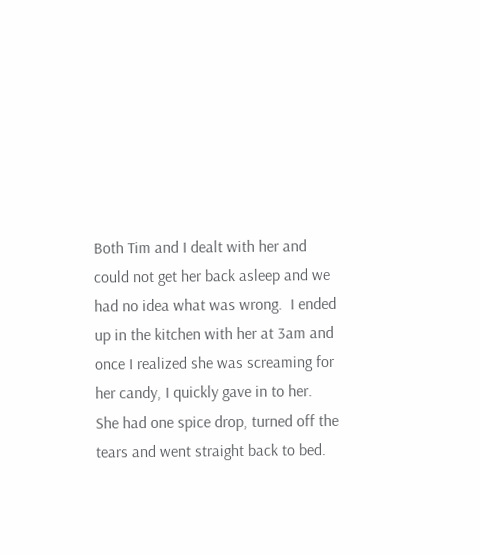Both Tim and I dealt with her and could not get her back asleep and we had no idea what was wrong.  I ended up in the kitchen with her at 3am and once I realized she was screaming for her candy, I quickly gave in to her.  She had one spice drop, turned off the tears and went straight back to bed.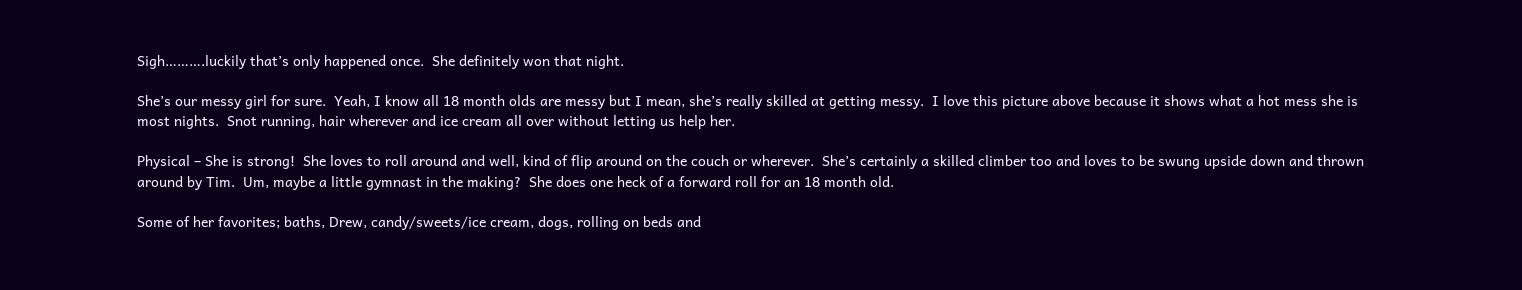Sigh……….luckily that’s only happened once.  She definitely won that night.

She’s our messy girl for sure.  Yeah, I know all 18 month olds are messy but I mean, she’s really skilled at getting messy.  I love this picture above because it shows what a hot mess she is most nights.  Snot running, hair wherever and ice cream all over without letting us help her.

Physical – She is strong!  She loves to roll around and well, kind of flip around on the couch or wherever.  She’s certainly a skilled climber too and loves to be swung upside down and thrown around by Tim.  Um, maybe a little gymnast in the making?  She does one heck of a forward roll for an 18 month old.

Some of her favorites; baths, Drew, candy/sweets/ice cream, dogs, rolling on beds and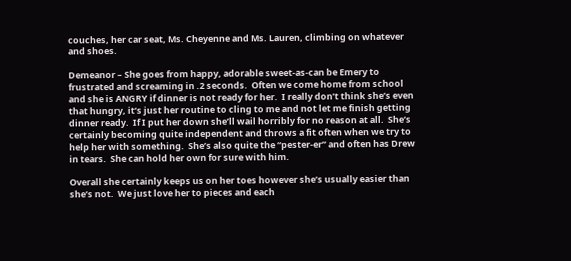couches, her car seat, Ms. Cheyenne and Ms. Lauren, climbing on whatever and shoes.

Demeanor – She goes from happy, adorable sweet-as-can be Emery to frustrated and screaming in .2 seconds.  Often we come home from school and she is ANGRY if dinner is not ready for her.  I really don’t think she’s even that hungry, it’s just her routine to cling to me and not let me finish getting dinner ready.  If I put her down she’ll wail horribly for no reason at all.  She’s certainly becoming quite independent and throws a fit often when we try to help her with something.  She’s also quite the “pester-er” and often has Drew in tears.  She can hold her own for sure with him.

Overall she certainly keeps us on her toes however she’s usually easier than she’s not.  We just love her to pieces and each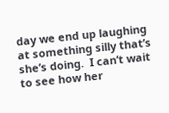day we end up laughing at something silly that’s she’s doing.  I can’t wait to see how her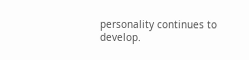personality continues to develop.